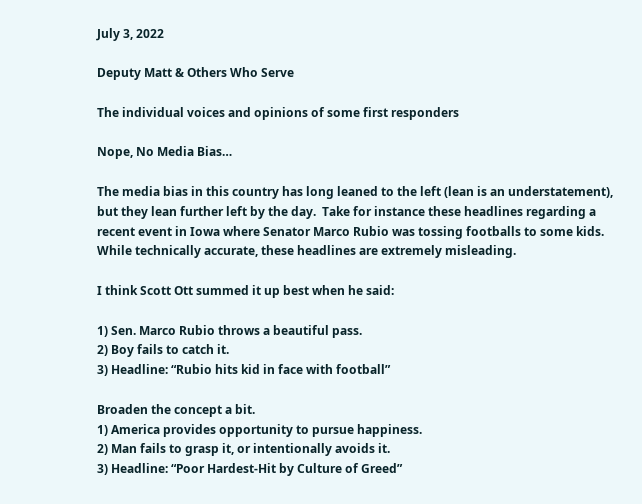July 3, 2022

Deputy Matt & Others Who Serve

The individual voices and opinions of some first responders

Nope, No Media Bias…

The media bias in this country has long leaned to the left (lean is an understatement), but they lean further left by the day.  Take for instance these headlines regarding a recent event in Iowa where Senator Marco Rubio was tossing footballs to some kids.  While technically accurate, these headlines are extremely misleading.

I think Scott Ott summed it up best when he said:

1) Sen. Marco Rubio throws a beautiful pass.
2) Boy fails to catch it.
3) Headline: “Rubio hits kid in face with football”

Broaden the concept a bit.
1) America provides opportunity to pursue happiness.
2) Man fails to grasp it, or intentionally avoids it.
3) Headline: “Poor Hardest-Hit by Culture of Greed”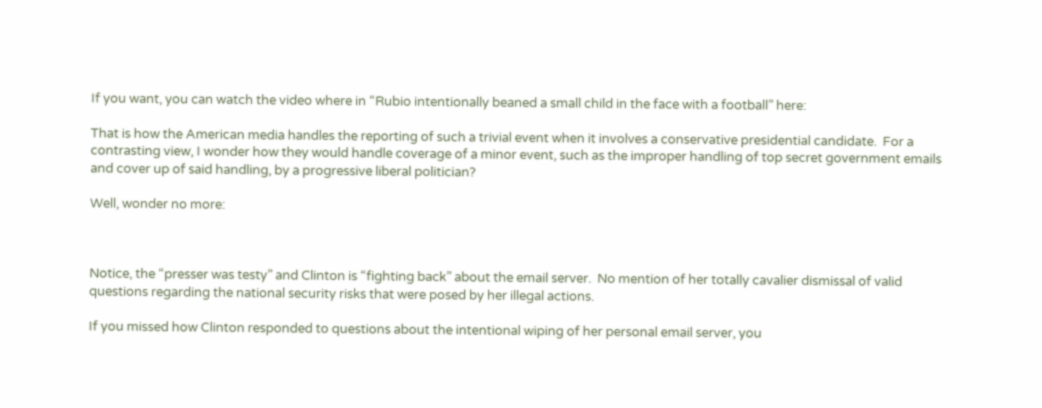If you want, you can watch the video where in “Rubio intentionally beaned a small child in the face with a football” here:

That is how the American media handles the reporting of such a trivial event when it involves a conservative presidential candidate.  For a contrasting view, I wonder how they would handle coverage of a minor event, such as the improper handling of top secret government emails and cover up of said handling, by a progressive liberal politician?

Well, wonder no more:



Notice, the “presser was testy” and Clinton is “fighting back” about the email server.  No mention of her totally cavalier dismissal of valid questions regarding the national security risks that were posed by her illegal actions.

If you missed how Clinton responded to questions about the intentional wiping of her personal email server, you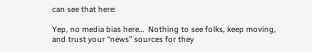can see that here:

Yep, no media bias here…  Nothing to see folks, keep moving, and trust your “news” sources for they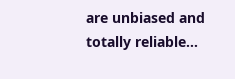are unbiased and totally reliable…